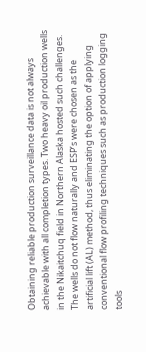Obtaining reliable production surveillance data is not always achievable with all completion types. Two heavy oil production wells in the Nikaitchuq field in Northern Alaska hosted such challenges. The wells do not flow naturally and ESP’s were chosen as the artificial lift (AL) method, thus eliminating the option of applying conventional flow profiling techniques such as production logging tools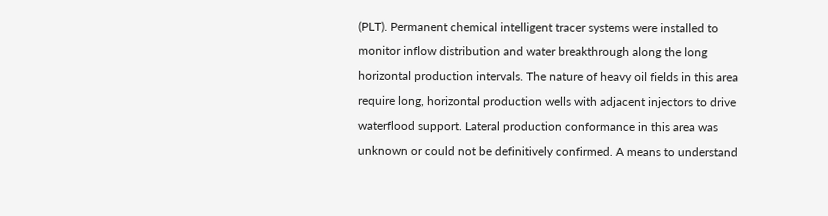(PLT). Permanent chemical intelligent tracer systems were installed to monitor inflow distribution and water breakthrough along the long horizontal production intervals. The nature of heavy oil fields in this area require long, horizontal production wells with adjacent injectors to drive waterflood support. Lateral production conformance in this area was unknown or could not be definitively confirmed. A means to understand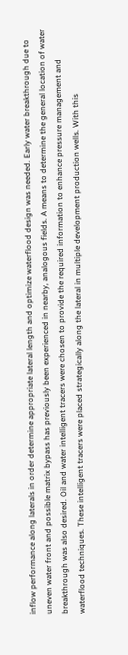inflow performance along laterals in order determine appropriate lateral length and optimize waterflood design was needed. Early water breakthrough due to uneven water front and possible matrix bypass has previously been experienced in nearby, analogous fields. A means to determine the general location of water breakthrough was also desired. Oil and water intelligent tracers were chosen to provide the required information to enhance pressure management and waterflood techniques. These intelligent tracers were placed strategically along the lateral in multiple development production wells. With this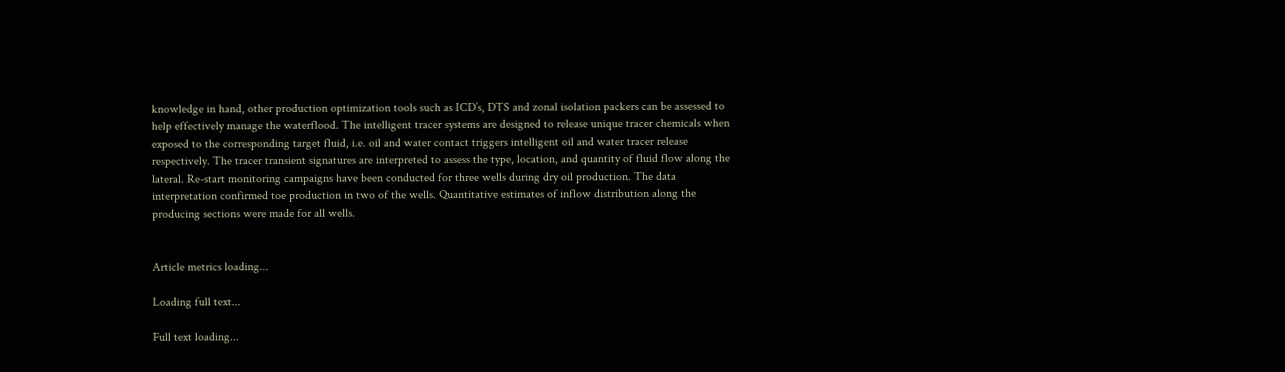knowledge in hand, other production optimization tools such as ICD’s, DTS and zonal isolation packers can be assessed to help effectively manage the waterflood. The intelligent tracer systems are designed to release unique tracer chemicals when exposed to the corresponding target fluid, i.e. oil and water contact triggers intelligent oil and water tracer release respectively. The tracer transient signatures are interpreted to assess the type, location, and quantity of fluid flow along the lateral. Re-start monitoring campaigns have been conducted for three wells during dry oil production. The data interpretation confirmed toe production in two of the wells. Quantitative estimates of inflow distribution along the producing sections were made for all wells.


Article metrics loading...

Loading full text...

Full text loading...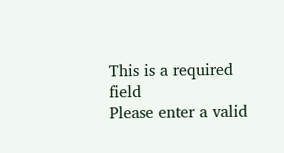This is a required field
Please enter a valid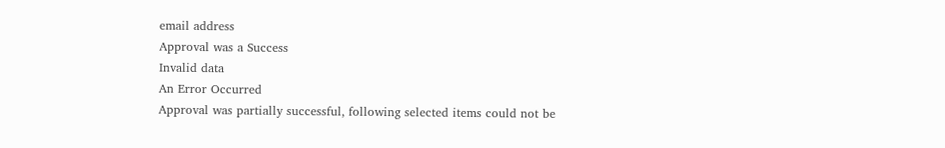email address
Approval was a Success
Invalid data
An Error Occurred
Approval was partially successful, following selected items could not be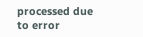processed due to error